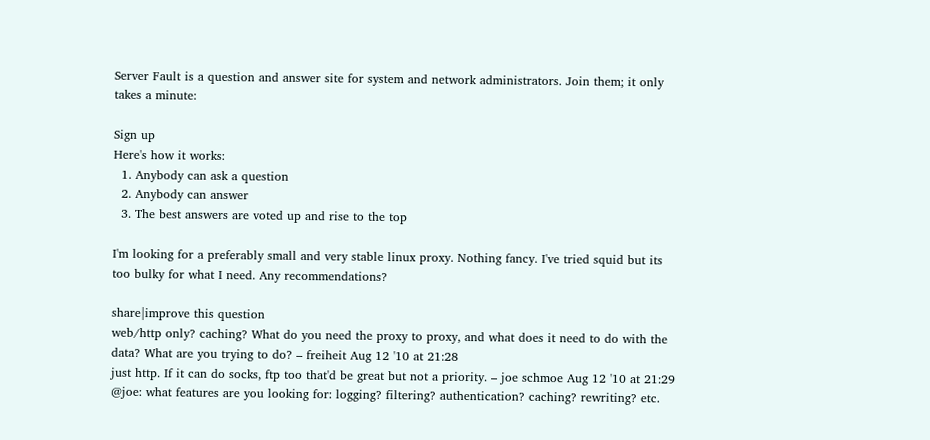Server Fault is a question and answer site for system and network administrators. Join them; it only takes a minute:

Sign up
Here's how it works:
  1. Anybody can ask a question
  2. Anybody can answer
  3. The best answers are voted up and rise to the top

I'm looking for a preferably small and very stable linux proxy. Nothing fancy. I've tried squid but its too bulky for what I need. Any recommendations?

share|improve this question
web/http only? caching? What do you need the proxy to proxy, and what does it need to do with the data? What are you trying to do? – freiheit Aug 12 '10 at 21:28
just http. If it can do socks, ftp too that'd be great but not a priority. – joe schmoe Aug 12 '10 at 21:29
@joe: what features are you looking for: logging? filtering? authentication? caching? rewriting? etc.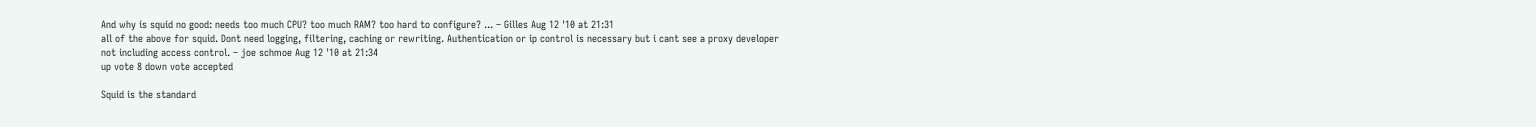And why is squid no good: needs too much CPU? too much RAM? too hard to configure? ... – Gilles Aug 12 '10 at 21:31
all of the above for squid. Dont need logging, filtering, caching or rewriting. Authentication or ip control is necessary but i cant see a proxy developer not including access control. – joe schmoe Aug 12 '10 at 21:34
up vote 8 down vote accepted

Squid is the standard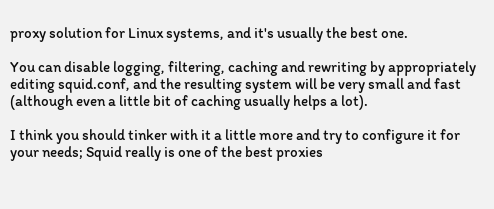proxy solution for Linux systems, and it's usually the best one.

You can disable logging, filtering, caching and rewriting by appropriately editing squid.conf, and the resulting system will be very small and fast (although even a little bit of caching usually helps a lot).

I think you should tinker with it a little more and try to configure it for your needs; Squid really is one of the best proxies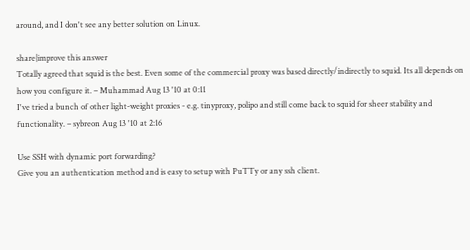around, and I don't see any better solution on Linux.

share|improve this answer
Totally agreed that squid is the best. Even some of the commercial proxy was based directly/indirectly to squid. Its all depends on how you configure it. – Muhammad Aug 13 '10 at 0:11
I've tried a bunch of other light-weight proxies - e.g. tinyproxy, polipo and still come back to squid for sheer stability and functionality. – sybreon Aug 13 '10 at 2:16

Use SSH with dynamic port forwarding?
Give you an authentication method and is easy to setup with PuTTy or any ssh client.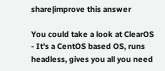share|improve this answer

You could take a look at ClearOS - It's a CentOS based OS, runs headless, gives you all you need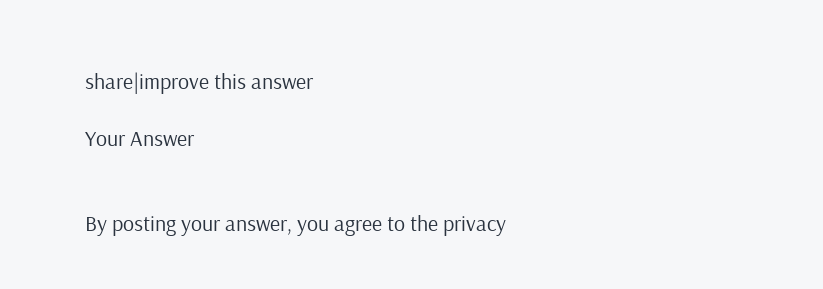share|improve this answer

Your Answer


By posting your answer, you agree to the privacy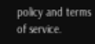policy and terms of service.